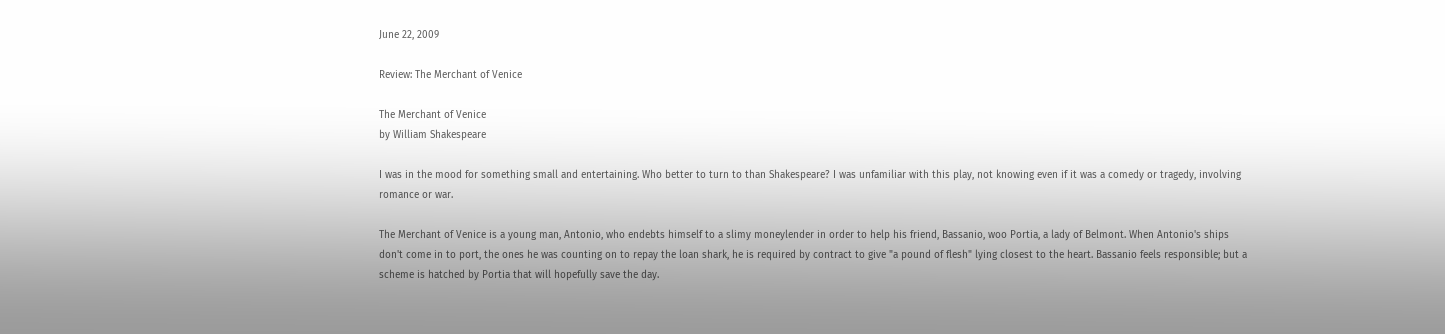June 22, 2009

Review: The Merchant of Venice

The Merchant of Venice
by William Shakespeare

I was in the mood for something small and entertaining. Who better to turn to than Shakespeare? I was unfamiliar with this play, not knowing even if it was a comedy or tragedy, involving romance or war.

The Merchant of Venice is a young man, Antonio, who endebts himself to a slimy moneylender in order to help his friend, Bassanio, woo Portia, a lady of Belmont. When Antonio's ships don't come in to port, the ones he was counting on to repay the loan shark, he is required by contract to give "a pound of flesh" lying closest to the heart. Bassanio feels responsible; but a scheme is hatched by Portia that will hopefully save the day.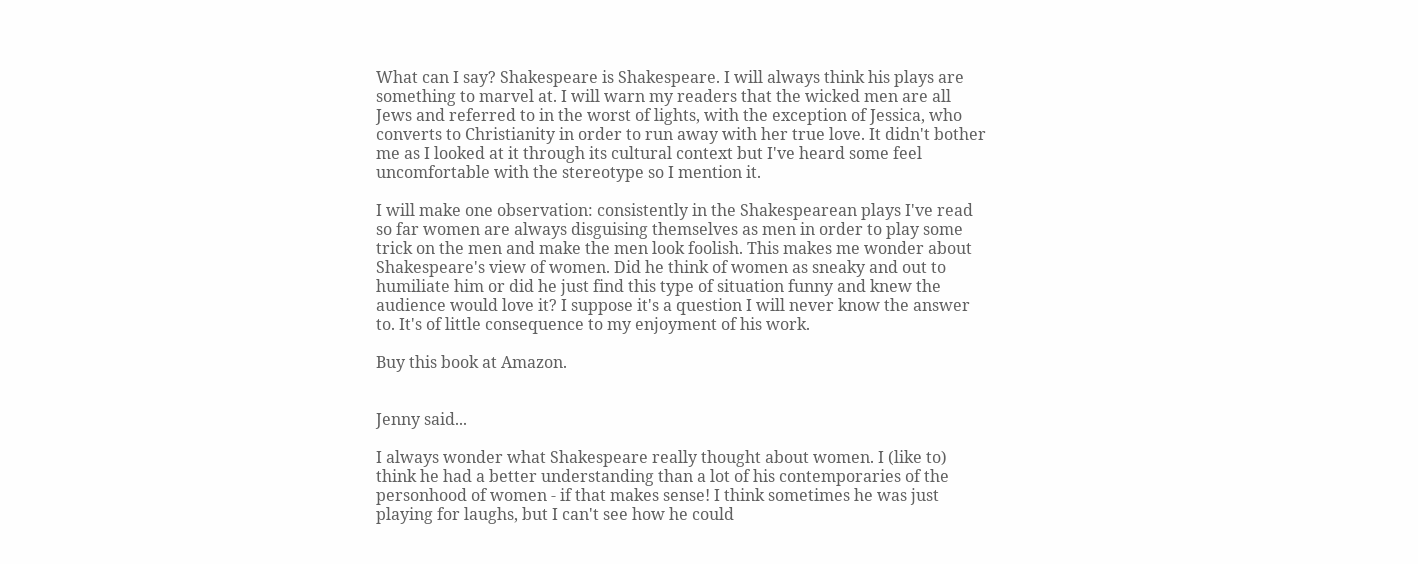What can I say? Shakespeare is Shakespeare. I will always think his plays are something to marvel at. I will warn my readers that the wicked men are all Jews and referred to in the worst of lights, with the exception of Jessica, who converts to Christianity in order to run away with her true love. It didn't bother me as I looked at it through its cultural context but I've heard some feel uncomfortable with the stereotype so I mention it.

I will make one observation: consistently in the Shakespearean plays I've read so far women are always disguising themselves as men in order to play some trick on the men and make the men look foolish. This makes me wonder about Shakespeare's view of women. Did he think of women as sneaky and out to humiliate him or did he just find this type of situation funny and knew the audience would love it? I suppose it's a question I will never know the answer to. It's of little consequence to my enjoyment of his work.

Buy this book at Amazon.


Jenny said...

I always wonder what Shakespeare really thought about women. I (like to) think he had a better understanding than a lot of his contemporaries of the personhood of women - if that makes sense! I think sometimes he was just playing for laughs, but I can't see how he could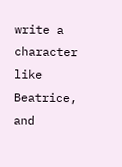write a character like Beatrice, and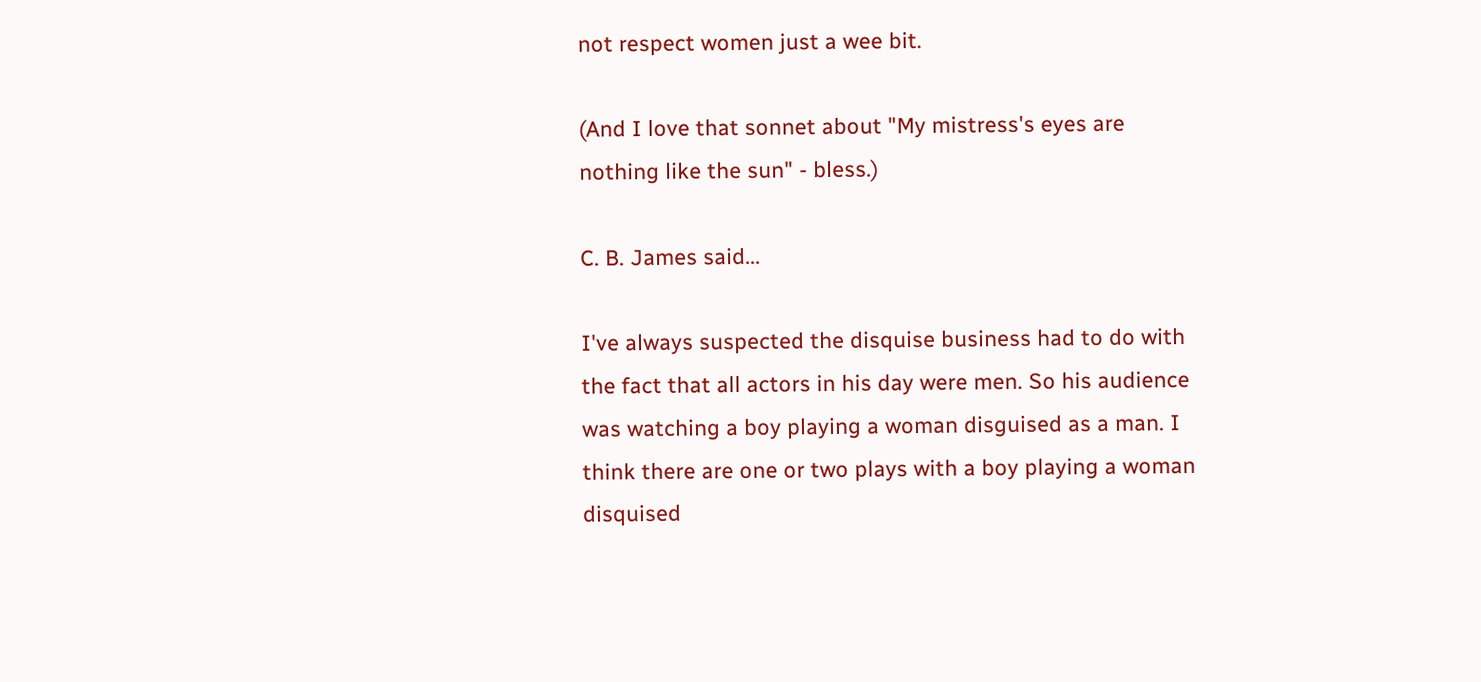not respect women just a wee bit.

(And I love that sonnet about "My mistress's eyes are nothing like the sun" - bless.)

C. B. James said...

I've always suspected the disquise business had to do with the fact that all actors in his day were men. So his audience was watching a boy playing a woman disguised as a man. I think there are one or two plays with a boy playing a woman disquised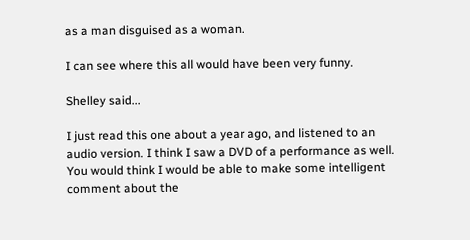as a man disguised as a woman.

I can see where this all would have been very funny.

Shelley said...

I just read this one about a year ago, and listened to an audio version. I think I saw a DVD of a performance as well. You would think I would be able to make some intelligent comment about the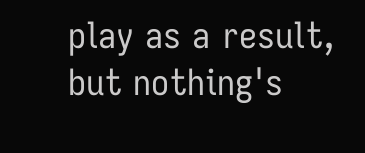play as a result, but nothing's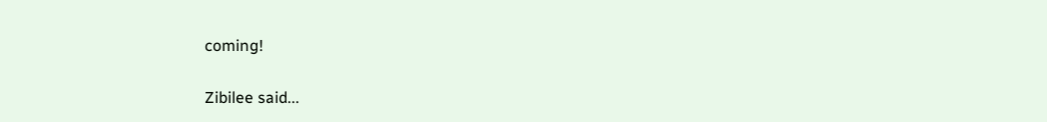coming!

Zibilee said...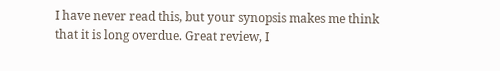I have never read this, but your synopsis makes me think that it is long overdue. Great review, I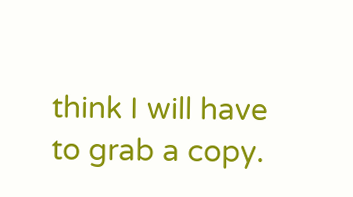think I will have to grab a copy.